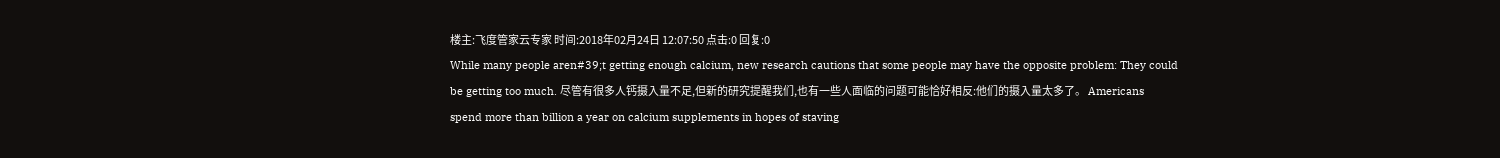楼主:飞度管家云专家 时间:2018年02月24日 12:07:50 点击:0 回复:0
While many people aren#39;t getting enough calcium, new research cautions that some people may have the opposite problem: They could be getting too much. 尽管有很多人钙摄入量不足,但新的研究提醒我们,也有一些人面临的问题可能恰好相反:他们的摄入量太多了。 Americans spend more than billion a year on calcium supplements in hopes of staving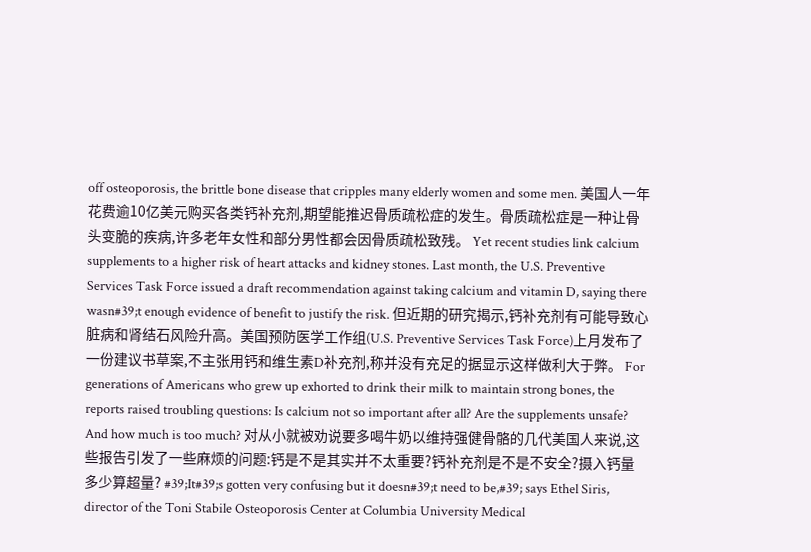off osteoporosis, the brittle bone disease that cripples many elderly women and some men. 美国人一年花费逾10亿美元购买各类钙补充剂,期望能推迟骨质疏松症的发生。骨质疏松症是一种让骨头变脆的疾病,许多老年女性和部分男性都会因骨质疏松致残。 Yet recent studies link calcium supplements to a higher risk of heart attacks and kidney stones. Last month, the U.S. Preventive Services Task Force issued a draft recommendation against taking calcium and vitamin D, saying there wasn#39;t enough evidence of benefit to justify the risk. 但近期的研究揭示,钙补充剂有可能导致心脏病和肾结石风险升高。美国预防医学工作组(U.S. Preventive Services Task Force)上月发布了一份建议书草案,不主张用钙和维生素D补充剂,称并没有充足的据显示这样做利大于弊。 For generations of Americans who grew up exhorted to drink their milk to maintain strong bones, the reports raised troubling questions: Is calcium not so important after all? Are the supplements unsafe? And how much is too much? 对从小就被劝说要多喝牛奶以维持强健骨骼的几代美国人来说,这些报告引发了一些麻烦的问题:钙是不是其实并不太重要?钙补充剂是不是不安全?摄入钙量多少算超量? #39;It#39;s gotten very confusing but it doesn#39;t need to be,#39; says Ethel Siris, director of the Toni Stabile Osteoporosis Center at Columbia University Medical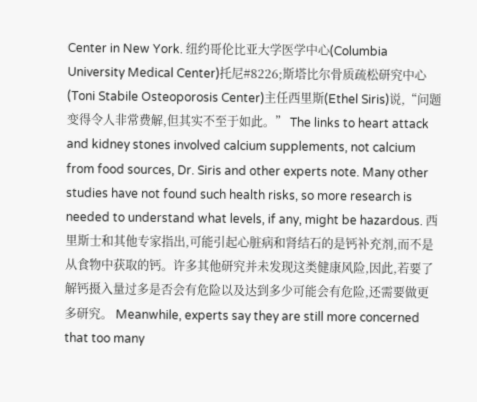Center in New York. 纽约哥伦比亚大学医学中心(Columbia University Medical Center)托尼#8226;斯塔比尔骨质疏松研究中心(Toni Stabile Osteoporosis Center)主任西里斯(Ethel Siris)说,“问题变得令人非常费解,但其实不至于如此。” The links to heart attack and kidney stones involved calcium supplements, not calcium from food sources, Dr. Siris and other experts note. Many other studies have not found such health risks, so more research is needed to understand what levels, if any, might be hazardous. 西里斯士和其他专家指出,可能引起心脏病和肾结石的是钙补充剂,而不是从食物中获取的钙。许多其他研究并未发现这类健康风险,因此,若要了解钙摄入量过多是否会有危险以及达到多少可能会有危险,还需要做更多研究。 Meanwhile, experts say they are still more concerned that too many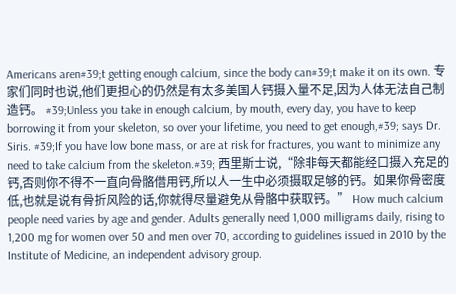Americans aren#39;t getting enough calcium, since the body can#39;t make it on its own. 专家们同时也说,他们更担心的仍然是有太多美国人钙摄入量不足,因为人体无法自己制造钙。 #39;Unless you take in enough calcium, by mouth, every day, you have to keep borrowing it from your skeleton, so over your lifetime, you need to get enough,#39; says Dr. Siris. #39;If you have low bone mass, or are at risk for fractures, you want to minimize any need to take calcium from the skeleton.#39; 西里斯士说,“除非每天都能经口摄入充足的钙,否则你不得不一直向骨骼借用钙,所以人一生中必须摄取足够的钙。如果你骨密度低,也就是说有骨折风险的话,你就得尽量避免从骨骼中获取钙。” How much calcium people need varies by age and gender. Adults generally need 1,000 milligrams daily, rising to 1,200 mg for women over 50 and men over 70, according to guidelines issued in 2010 by the Institute of Medicine, an independent advisory group.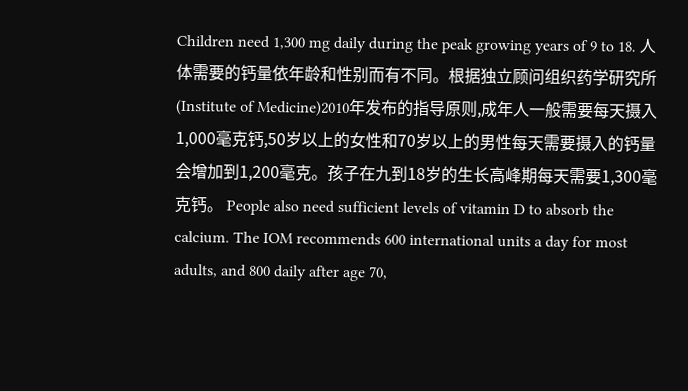Children need 1,300 mg daily during the peak growing years of 9 to 18. 人体需要的钙量依年龄和性别而有不同。根据独立顾问组织药学研究所(Institute of Medicine)2010年发布的指导原则,成年人一般需要每天摄入1,000毫克钙,50岁以上的女性和70岁以上的男性每天需要摄入的钙量会增加到1,200毫克。孩子在九到18岁的生长高峰期每天需要1,300毫克钙。 People also need sufficient levels of vitamin D to absorb the calcium. The IOM recommends 600 international units a day for most adults, and 800 daily after age 70,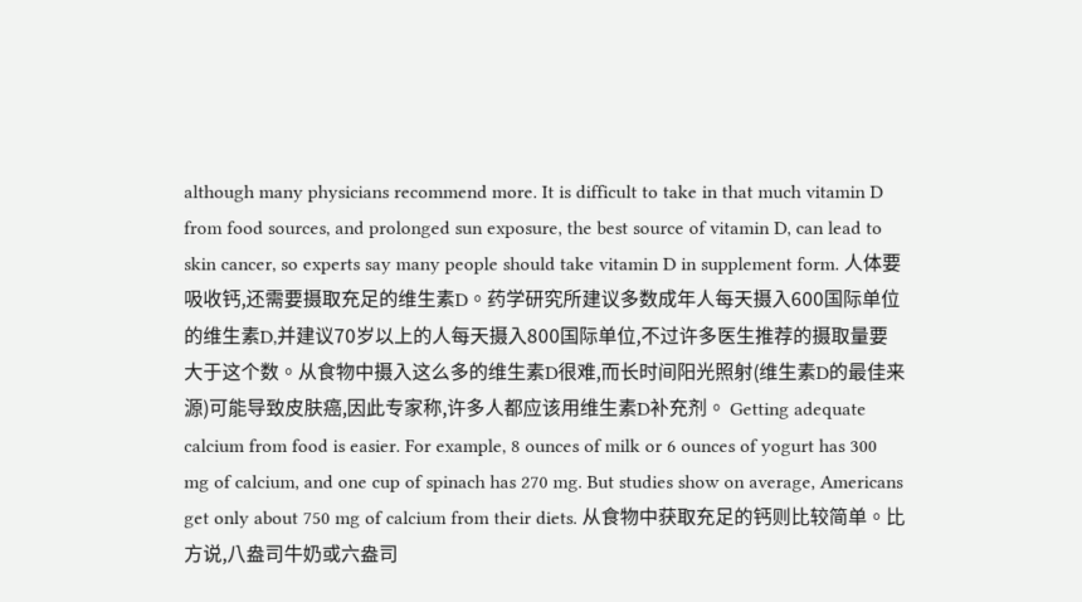although many physicians recommend more. It is difficult to take in that much vitamin D from food sources, and prolonged sun exposure, the best source of vitamin D, can lead to skin cancer, so experts say many people should take vitamin D in supplement form. 人体要吸收钙,还需要摄取充足的维生素D。药学研究所建议多数成年人每天摄入600国际单位的维生素D,并建议70岁以上的人每天摄入800国际单位,不过许多医生推荐的摄取量要大于这个数。从食物中摄入这么多的维生素D很难,而长时间阳光照射(维生素D的最佳来源)可能导致皮肤癌,因此专家称,许多人都应该用维生素D补充剂。 Getting adequate calcium from food is easier. For example, 8 ounces of milk or 6 ounces of yogurt has 300 mg of calcium, and one cup of spinach has 270 mg. But studies show on average, Americans get only about 750 mg of calcium from their diets. 从食物中获取充足的钙则比较简单。比方说,八盎司牛奶或六盎司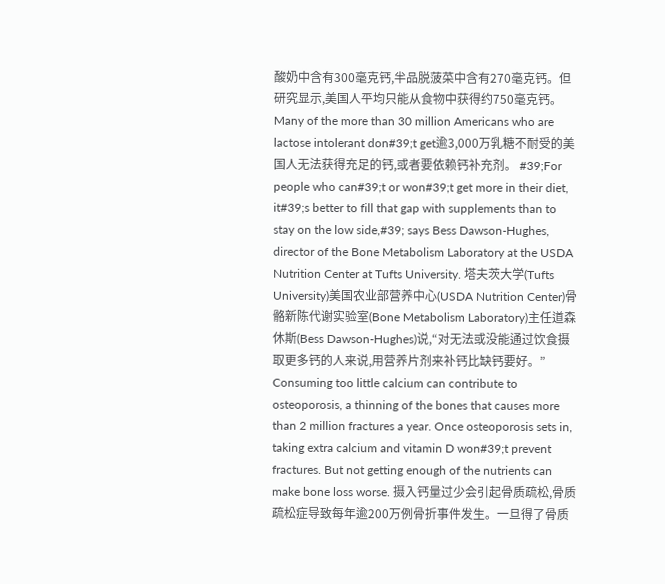酸奶中含有300毫克钙,半品脱菠菜中含有270毫克钙。但研究显示,美国人平均只能从食物中获得约750毫克钙。 Many of the more than 30 million Americans who are lactose intolerant don#39;t get逾3,000万乳糖不耐受的美国人无法获得充足的钙,或者要依赖钙补充剂。 #39;For people who can#39;t or won#39;t get more in their diet, it#39;s better to fill that gap with supplements than to stay on the low side,#39; says Bess Dawson-Hughes, director of the Bone Metabolism Laboratory at the USDA Nutrition Center at Tufts University. 塔夫茨大学(Tufts University)美国农业部营养中心(USDA Nutrition Center)骨骼新陈代谢实验室(Bone Metabolism Laboratory)主任道森休斯(Bess Dawson-Hughes)说,“对无法或没能通过饮食摄取更多钙的人来说,用营养片剂来补钙比缺钙要好。” Consuming too little calcium can contribute to osteoporosis, a thinning of the bones that causes more than 2 million fractures a year. Once osteoporosis sets in, taking extra calcium and vitamin D won#39;t prevent fractures. But not getting enough of the nutrients can make bone loss worse. 摄入钙量过少会引起骨质疏松,骨质疏松症导致每年逾200万例骨折事件发生。一旦得了骨质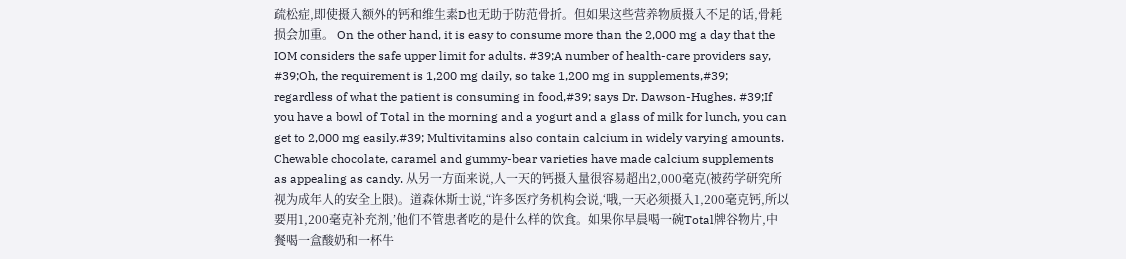疏松症,即使摄入额外的钙和维生素D也无助于防范骨折。但如果这些营养物质摄入不足的话,骨耗损会加重。 On the other hand, it is easy to consume more than the 2,000 mg a day that the IOM considers the safe upper limit for adults. #39;A number of health-care providers say, #39;Oh, the requirement is 1,200 mg daily, so take 1,200 mg in supplements,#39; regardless of what the patient is consuming in food,#39; says Dr. Dawson-Hughes. #39;If you have a bowl of Total in the morning and a yogurt and a glass of milk for lunch, you can get to 2,000 mg easily.#39; Multivitamins also contain calcium in widely varying amounts. Chewable chocolate, caramel and gummy-bear varieties have made calcium supplements as appealing as candy. 从另一方面来说,人一天的钙摄入量很容易超出2,000毫克(被药学研究所视为成年人的安全上限)。道森休斯士说,“许多医疗务机构会说,‘哦,一天必须摄入1,200毫克钙,所以要用1,200毫克补充剂,’他们不管患者吃的是什么样的饮食。如果你早晨喝一碗Total牌谷物片,中餐喝一盒酸奶和一杯牛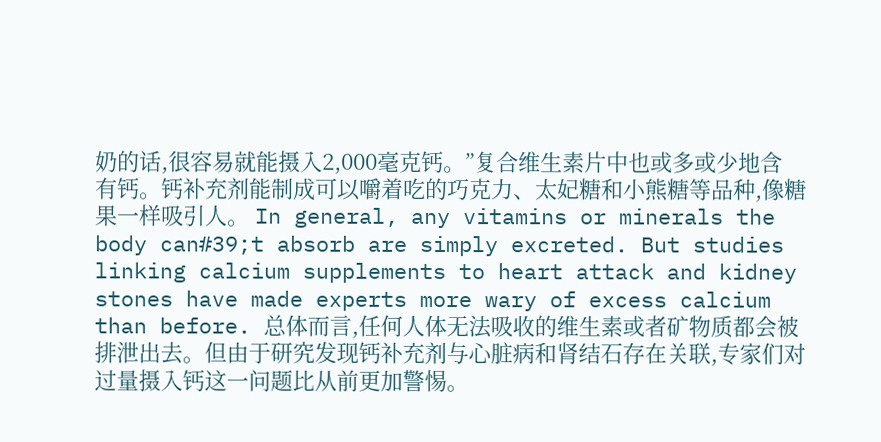奶的话,很容易就能摄入2,000毫克钙。”复合维生素片中也或多或少地含有钙。钙补充剂能制成可以嚼着吃的巧克力、太妃糖和小熊糖等品种,像糖果一样吸引人。 In general, any vitamins or minerals the body can#39;t absorb are simply excreted. But studies linking calcium supplements to heart attack and kidney stones have made experts more wary of excess calcium than before. 总体而言,任何人体无法吸收的维生素或者矿物质都会被排泄出去。但由于研究发现钙补充剂与心脏病和肾结石存在关联,专家们对过量摄入钙这一问题比从前更加警惕。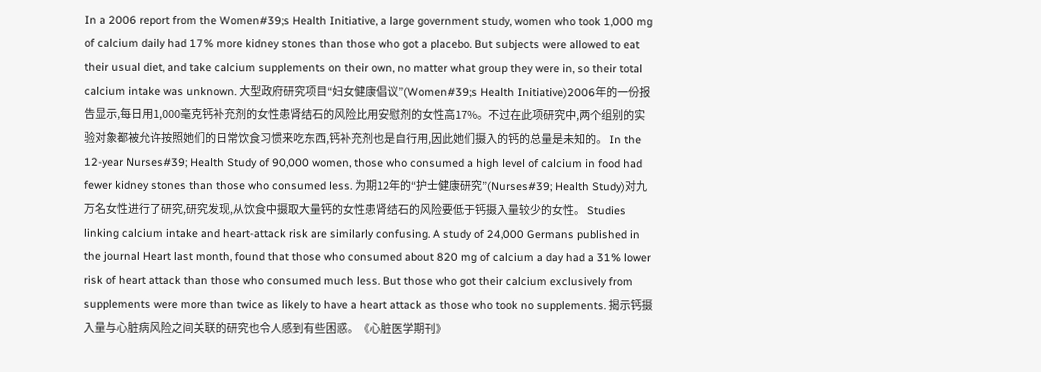In a 2006 report from the Women#39;s Health Initiative, a large government study, women who took 1,000 mg of calcium daily had 17% more kidney stones than those who got a placebo. But subjects were allowed to eat their usual diet, and take calcium supplements on their own, no matter what group they were in, so their total calcium intake was unknown. 大型政府研究项目“妇女健康倡议”(Women#39;s Health Initiative)2006年的一份报告显示,每日用1,000毫克钙补充剂的女性患肾结石的风险比用安慰剂的女性高17%。不过在此项研究中,两个组别的实验对象都被允许按照她们的日常饮食习惯来吃东西,钙补充剂也是自行用,因此她们摄入的钙的总量是未知的。 In the 12-year Nurses#39; Health Study of 90,000 women, those who consumed a high level of calcium in food had fewer kidney stones than those who consumed less. 为期12年的“护士健康研究”(Nurses#39; Health Study)对九万名女性进行了研究,研究发现,从饮食中摄取大量钙的女性患肾结石的风险要低于钙摄入量较少的女性。 Studies linking calcium intake and heart-attack risk are similarly confusing. A study of 24,000 Germans published in the journal Heart last month, found that those who consumed about 820 mg of calcium a day had a 31% lower risk of heart attack than those who consumed much less. But those who got their calcium exclusively from supplements were more than twice as likely to have a heart attack as those who took no supplements. 揭示钙摄入量与心脏病风险之间关联的研究也令人感到有些困惑。《心脏医学期刊》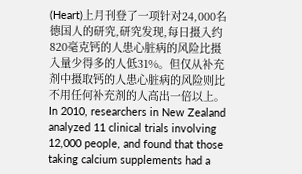(Heart)上月刊登了一项针对24,000名德国人的研究,研究发现,每日摄入约820毫克钙的人患心脏病的风险比摄入量少得多的人低31%。但仅从补充剂中摄取钙的人患心脏病的风险则比不用任何补充剂的人高出一倍以上。 In 2010, researchers in New Zealand analyzed 11 clinical trials involving 12,000 people, and found that those taking calcium supplements had a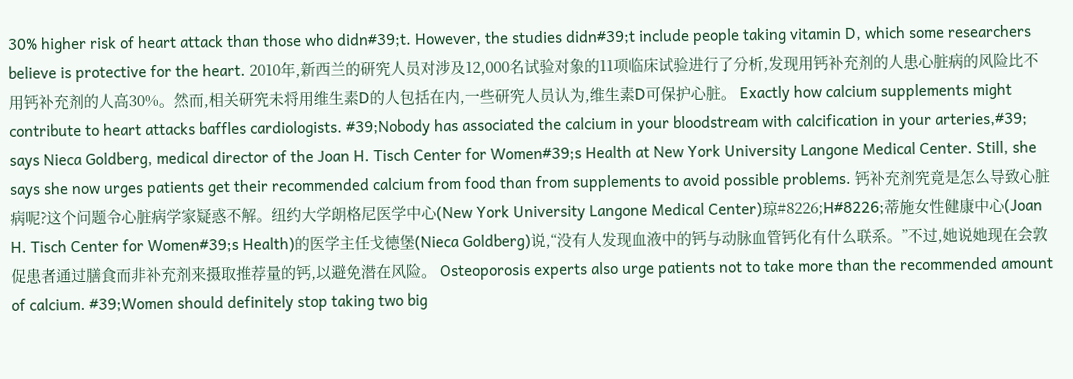30% higher risk of heart attack than those who didn#39;t. However, the studies didn#39;t include people taking vitamin D, which some researchers believe is protective for the heart. 2010年,新西兰的研究人员对涉及12,000名试验对象的11项临床试验进行了分析,发现用钙补充剂的人患心脏病的风险比不用钙补充剂的人高30%。然而,相关研究未将用维生素D的人包括在内,一些研究人员认为,维生素D可保护心脏。 Exactly how calcium supplements might contribute to heart attacks baffles cardiologists. #39;Nobody has associated the calcium in your bloodstream with calcification in your arteries,#39; says Nieca Goldberg, medical director of the Joan H. Tisch Center for Women#39;s Health at New York University Langone Medical Center. Still, she says she now urges patients get their recommended calcium from food than from supplements to avoid possible problems. 钙补充剂究竟是怎么导致心脏病呢?这个问题令心脏病学家疑惑不解。纽约大学朗格尼医学中心(New York University Langone Medical Center)琼#8226;H#8226;蒂施女性健康中心(Joan H. Tisch Center for Women#39;s Health)的医学主任戈德堡(Nieca Goldberg)说,“没有人发现血液中的钙与动脉血管钙化有什么联系。”不过,她说她现在会敦促患者通过膳食而非补充剂来摄取推荐量的钙,以避免潜在风险。 Osteoporosis experts also urge patients not to take more than the recommended amount of calcium. #39;Women should definitely stop taking two big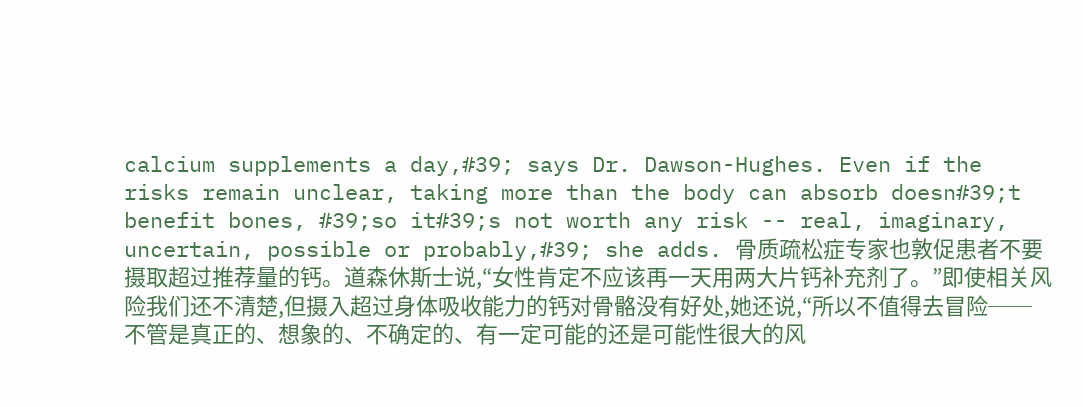calcium supplements a day,#39; says Dr. Dawson-Hughes. Even if the risks remain unclear, taking more than the body can absorb doesn#39;t benefit bones, #39;so it#39;s not worth any risk -- real, imaginary, uncertain, possible or probably,#39; she adds. 骨质疏松症专家也敦促患者不要摄取超过推荐量的钙。道森休斯士说,“女性肯定不应该再一天用两大片钙补充剂了。”即使相关风险我们还不清楚,但摄入超过身体吸收能力的钙对骨骼没有好处,她还说,“所以不值得去冒险──不管是真正的、想象的、不确定的、有一定可能的还是可能性很大的风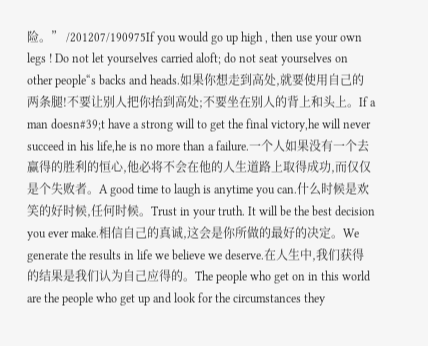险。” /201207/190975If you would go up high , then use your own legs ! Do not let yourselves carried aloft; do not seat yourselves on other people“s backs and heads.如果你想走到高处,就要使用自己的两条腿!不要让别人把你抬到高处;不要坐在别人的背上和头上。If a man doesn#39;t have a strong will to get the final victory,he will never succeed in his life,he is no more than a failure.一个人如果没有一个去赢得的胜利的恒心,他必将不会在他的人生道路上取得成功,而仅仅是个失败者。A good time to laugh is anytime you can.什么时候是欢笑的好时候,任何时候。Trust in your truth. It will be the best decision you ever make.相信自己的真诚,这会是你所做的最好的决定。We generate the results in life we believe we deserve.在人生中,我们获得的结果是我们认为自己应得的。The people who get on in this world are the people who get up and look for the circumstances they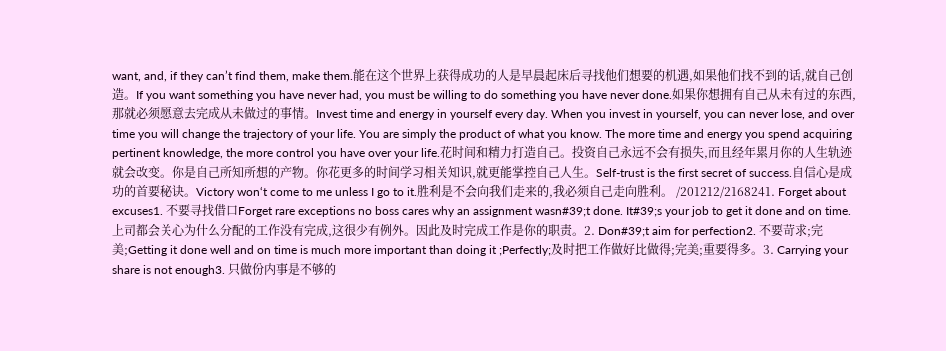want, and, if they can’t find them, make them.能在这个世界上获得成功的人是早晨起床后寻找他们想要的机遇,如果他们找不到的话,就自己创造。If you want something you have never had, you must be willing to do something you have never done.如果你想拥有自己从未有过的东西,那就必须愿意去完成从未做过的事情。Invest time and energy in yourself every day. When you invest in yourself, you can never lose, and over time you will change the trajectory of your life. You are simply the product of what you know. The more time and energy you spend acquiring pertinent knowledge, the more control you have over your life.花时间和精力打造自己。投资自己永远不会有损失,而且经年累月你的人生轨迹就会改变。你是自己所知所想的产物。你花更多的时间学习相关知识,就更能掌控自己人生。Self-trust is the first secret of success.自信心是成功的首要秘诀。Victory won‘t come to me unless I go to it.胜利是不会向我们走来的,我必须自己走向胜利。 /201212/2168241. Forget about excuses1. 不要寻找借口Forget rare exceptions no boss cares why an assignment wasn#39;t done. It#39;s your job to get it done and on time.上司都会关心为什么分配的工作没有完成,这很少有例外。因此及时完成工作是你的职责。2. Don#39;t aim for perfection2. 不要苛求;完美;Getting it done well and on time is much more important than doing it ;Perfectly;及时把工作做好比做得;完美;重要得多。3. Carrying your share is not enough3. 只做份内事是不够的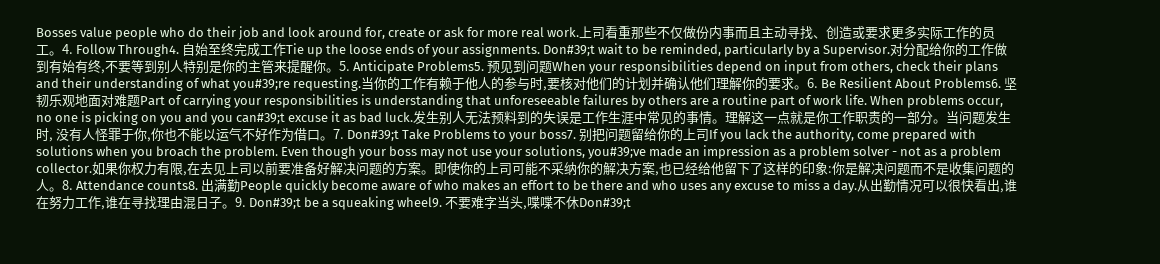Bosses value people who do their job and look around for, create or ask for more real work.上司看重那些不仅做份内事而且主动寻找、创造或要求更多实际工作的员工。4. Follow Through4. 自始至终完成工作Tie up the loose ends of your assignments. Don#39;t wait to be reminded, particularly by a Supervisor.对分配给你的工作做到有始有终,不要等到别人特别是你的主管来提醒你。5. Anticipate Problems5. 预见到问题When your responsibilities depend on input from others, check their plans and their understanding of what you#39;re requesting.当你的工作有赖于他人的参与时,要核对他们的计划并确认他们理解你的要求。6. Be Resilient About Problems6. 坚韧乐观地面对难题Part of carrying your responsibilities is understanding that unforeseeable failures by others are a routine part of work life. When problems occur, no one is picking on you and you can#39;t excuse it as bad luck.发生别人无法预料到的失误是工作生涯中常见的事情。理解这一点就是你工作职责的一部分。当问题发生时, 没有人怪罪于你,你也不能以运气不好作为借口。7. Don#39;t Take Problems to your boss7. 别把问题留给你的上司If you lack the authority, come prepared with solutions when you broach the problem. Even though your boss may not use your solutions, you#39;ve made an impression as a problem solver - not as a problem collector.如果你权力有限,在去见上司以前要准备好解决问题的方案。即使你的上司可能不采纳你的解决方案,也已经给他留下了这样的印象:你是解决问题而不是收集问题的人。8. Attendance counts8. 出满勤People quickly become aware of who makes an effort to be there and who uses any excuse to miss a day.从出勤情况可以很快看出,谁在努力工作,谁在寻找理由混日子。9. Don#39;t be a squeaking wheel9. 不要难字当头,喋喋不休Don#39;t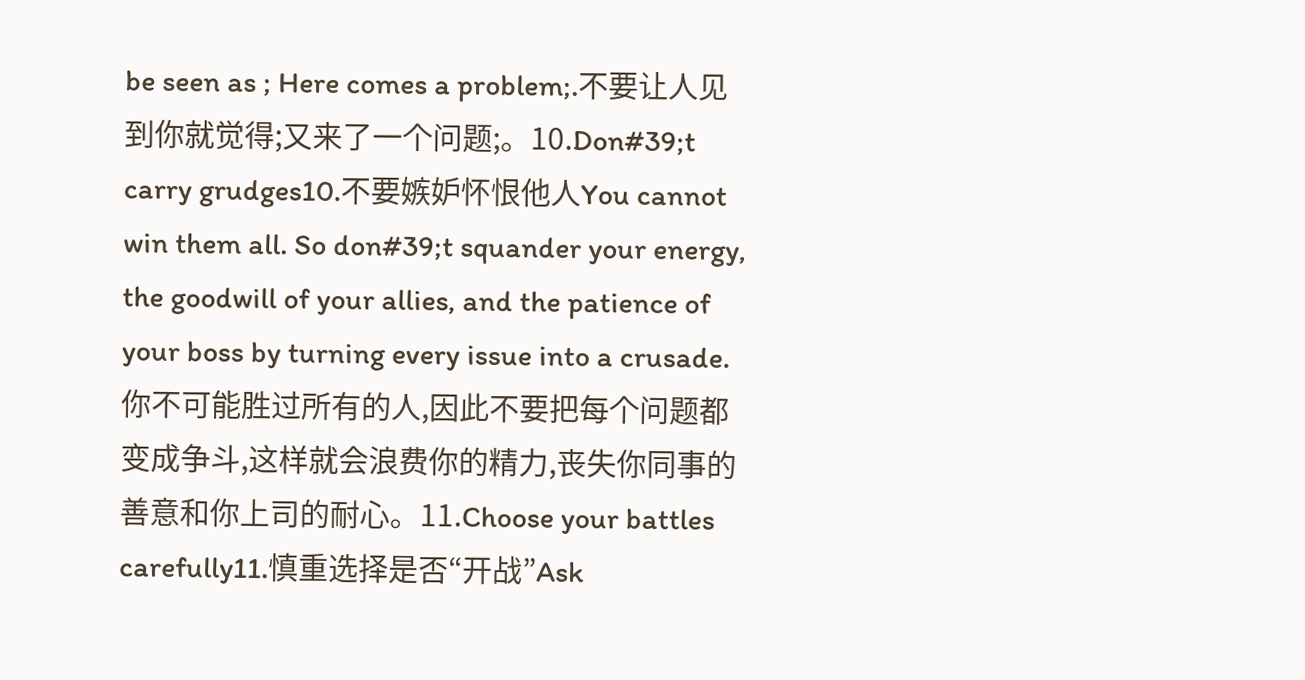be seen as ; Here comes a problem;.不要让人见到你就觉得;又来了一个问题;。10.Don#39;t carry grudges10.不要嫉妒怀恨他人You cannot win them all. So don#39;t squander your energy, the goodwill of your allies, and the patience of your boss by turning every issue into a crusade.你不可能胜过所有的人,因此不要把每个问题都变成争斗,这样就会浪费你的精力,丧失你同事的善意和你上司的耐心。11.Choose your battles carefully11.慎重选择是否“开战”Ask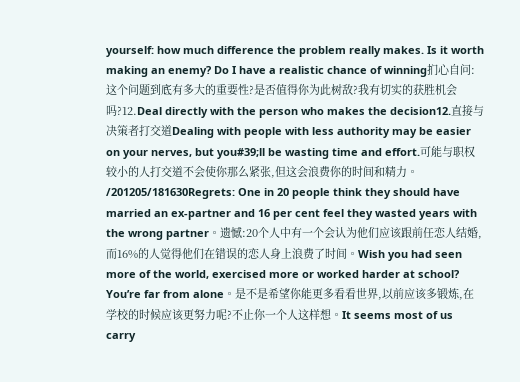yourself: how much difference the problem really makes. Is it worth making an enemy? Do I have a realistic chance of winning扪心自问:这个问题到底有多大的重要性?是否值得你为此树敌?我有切实的获胜机会吗?12.Deal directly with the person who makes the decision12.直接与决策者打交道Dealing with people with less authority may be easier on your nerves, but you#39;ll be wasting time and effort.可能与职权较小的人打交道不会使你那么紧张,但这会浪费你的时间和精力。 /201205/181630Regrets: One in 20 people think they should have married an ex-partner and 16 per cent feel they wasted years with the wrong partner。遗憾:20个人中有一个会认为他们应该跟前任恋人结婚,而16%的人觉得他们在错误的恋人身上浪费了时间。Wish you had seen more of the world, exercised more or worked harder at school? You’re far from alone。是不是希望你能更多看看世界,以前应该多锻炼,在学校的时候应该更努力呢?不止你一个人这样想。It seems most of us carry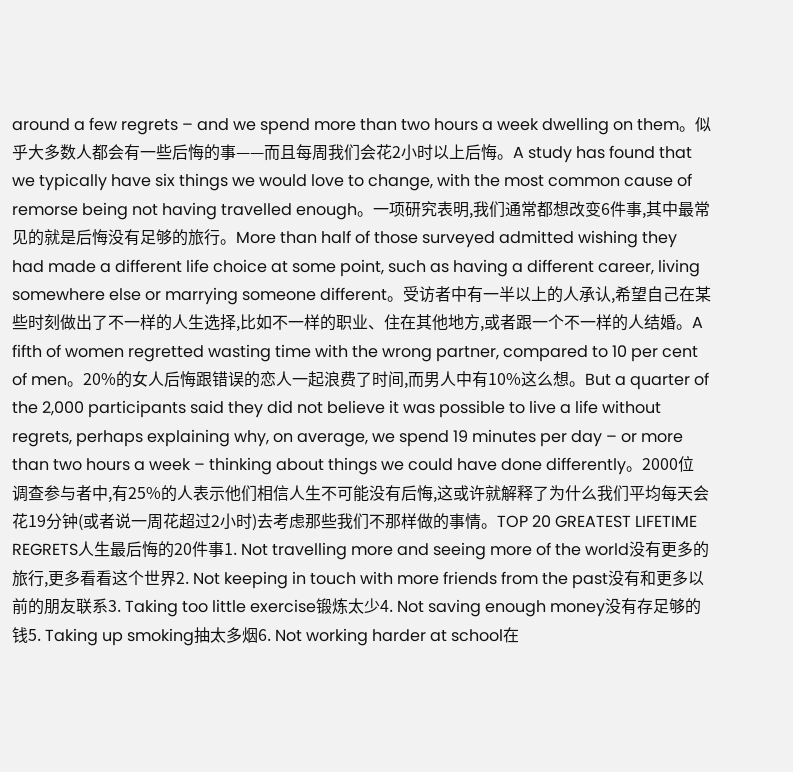around a few regrets – and we spend more than two hours a week dwelling on them。似乎大多数人都会有一些后悔的事——而且每周我们会花2小时以上后悔。A study has found that we typically have six things we would love to change, with the most common cause of remorse being not having travelled enough。一项研究表明,我们通常都想改变6件事,其中最常见的就是后悔没有足够的旅行。More than half of those surveyed admitted wishing they had made a different life choice at some point, such as having a different career, living somewhere else or marrying someone different。受访者中有一半以上的人承认,希望自己在某些时刻做出了不一样的人生选择,比如不一样的职业、住在其他地方,或者跟一个不一样的人结婚。A fifth of women regretted wasting time with the wrong partner, compared to 10 per cent of men。20%的女人后悔跟错误的恋人一起浪费了时间,而男人中有10%这么想。But a quarter of the 2,000 participants said they did not believe it was possible to live a life without regrets, perhaps explaining why, on average, we spend 19 minutes per day – or more than two hours a week – thinking about things we could have done differently。2000位调查参与者中,有25%的人表示他们相信人生不可能没有后悔,这或许就解释了为什么我们平均每天会花19分钟(或者说一周花超过2小时)去考虑那些我们不那样做的事情。TOP 20 GREATEST LIFETIME REGRETS人生最后悔的20件事1. Not travelling more and seeing more of the world没有更多的旅行,更多看看这个世界2. Not keeping in touch with more friends from the past没有和更多以前的朋友联系3. Taking too little exercise锻炼太少4. Not saving enough money没有存足够的钱5. Taking up smoking抽太多烟6. Not working harder at school在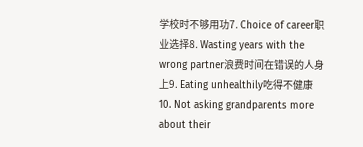学校时不够用功7. Choice of career职业选择8. Wasting years with the wrong partner浪费时间在错误的人身上9. Eating unhealthily吃得不健康10. Not asking grandparents more about their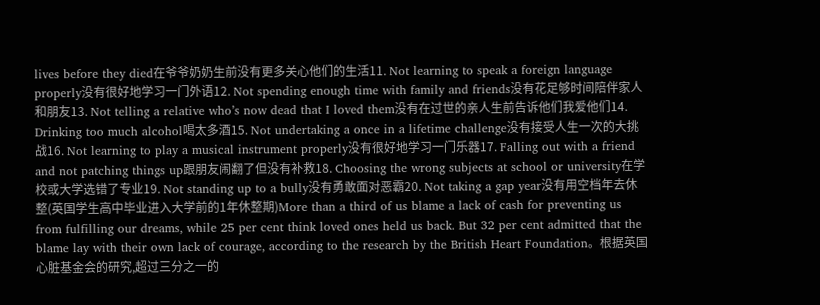lives before they died在爷爷奶奶生前没有更多关心他们的生活11. Not learning to speak a foreign language properly没有很好地学习一门外语12. Not spending enough time with family and friends没有花足够时间陪伴家人和朋友13. Not telling a relative who’s now dead that I loved them没有在过世的亲人生前告诉他们我爱他们14. Drinking too much alcohol喝太多酒15. Not undertaking a once in a lifetime challenge没有接受人生一次的大挑战16. Not learning to play a musical instrument properly没有很好地学习一门乐器17. Falling out with a friend and not patching things up跟朋友闹翻了但没有补救18. Choosing the wrong subjects at school or university在学校或大学选错了专业19. Not standing up to a bully没有勇敢面对恶霸20. Not taking a gap year没有用空档年去休整(英国学生高中毕业进入大学前的1年休整期)More than a third of us blame a lack of cash for preventing us from fulfilling our dreams, while 25 per cent think loved ones held us back. But 32 per cent admitted that the blame lay with their own lack of courage, according to the research by the British Heart Foundation。根据英国心脏基金会的研究,超过三分之一的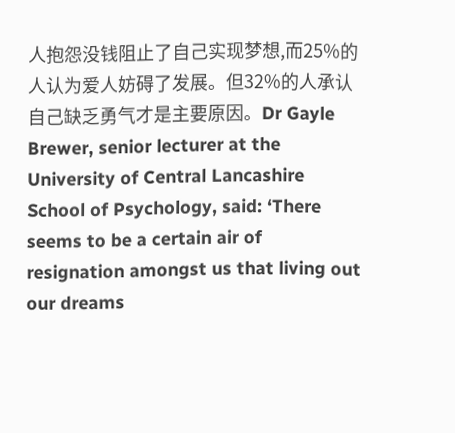人抱怨没钱阻止了自己实现梦想,而25%的人认为爱人妨碍了发展。但32%的人承认自己缺乏勇气才是主要原因。Dr Gayle Brewer, senior lecturer at the University of Central Lancashire School of Psychology, said: ‘There seems to be a certain air of resignation amongst us that living out our dreams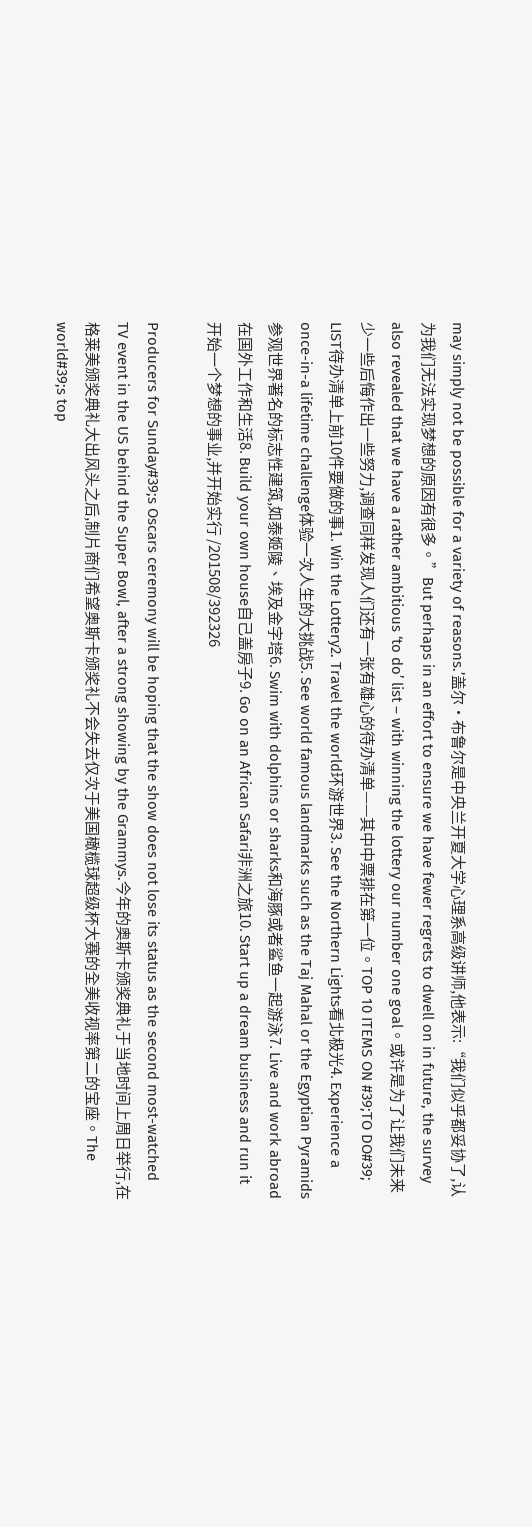may simply not be possible for a variety of reasons.’盖尔·布鲁尔是中央兰开夏大学心理系高级讲师,他表示:“我们似乎都妥协了,认为我们无法实现梦想的原因有很多。”But perhaps in an effort to ensure we have fewer regrets to dwell on in future, the survey also revealed that we have a rather ambitious ‘to do’ list – with winning the lottery our number one goal。或许是为了让我们未来少一些后悔作出一些努力,调查同样发现人们还有一张有雄心的待办清单——其中中票排在第一位。TOP 10 ITEMS ON #39;TO DO#39; LIST待办清单上前10件要做的事1. Win the Lottery2. Travel the world环游世界3. See the Northern Lights看北极光4. Experience a once-in-a lifetime challenge体验一次人生的大挑战5. See world famous landmarks such as the Taj Mahal or the Egyptian Pyramids参观世界著名的标志性建筑,如泰姬陵、埃及金字塔6. Swim with dolphins or sharks和海豚或者鲨鱼一起游泳7. Live and work abroad在国外工作和生活8. Build your own house自己盖房子9. Go on an African Safari非洲之旅10. Start up a dream business and run it开始一个梦想的事业,并开始实行 /201508/392326

Producers for Sunday#39;s Oscars ceremony will be hoping that the show does not lose its status as the second most-watched TV event in the US behind the Super Bowl, after a strong showing by the Grammys.今年的奥斯卡颁奖典礼于当地时间上周日举行,在格莱美颁奖典礼大出风头之后,制片商们希望奥斯卡颁奖礼不会失去仅次于美国橄榄球超级杯大赛的全美收视率第二的宝座。The world#39;s top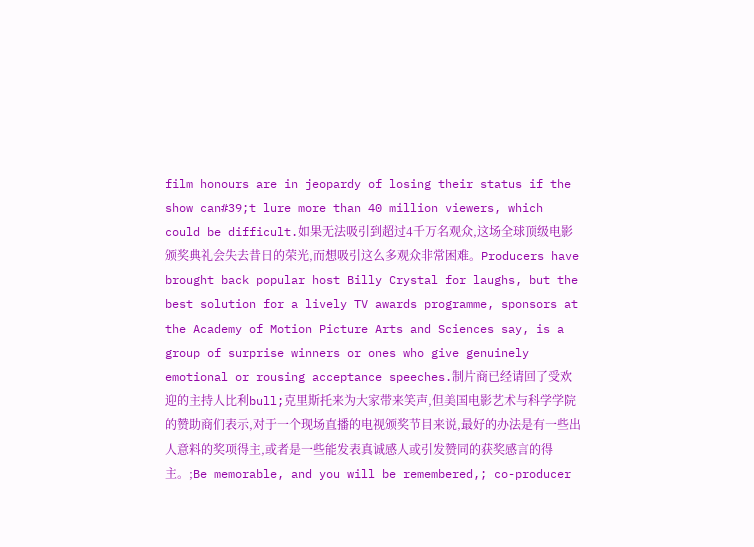film honours are in jeopardy of losing their status if the show can#39;t lure more than 40 million viewers, which could be difficult.如果无法吸引到超过4千万名观众,这场全球顶级电影颁奖典礼会失去昔日的荣光,而想吸引这么多观众非常困难。Producers have brought back popular host Billy Crystal for laughs, but the best solution for a lively TV awards programme, sponsors at the Academy of Motion Picture Arts and Sciences say, is a group of surprise winners or ones who give genuinely emotional or rousing acceptance speeches.制片商已经请回了受欢迎的主持人比利bull;克里斯托来为大家带来笑声,但美国电影艺术与科学学院的赞助商们表示,对于一个现场直播的电视颁奖节目来说,最好的办法是有一些出人意料的奖项得主,或者是一些能发表真诚感人或引发赞同的获奖感言的得主。;Be memorable, and you will be remembered,; co-producer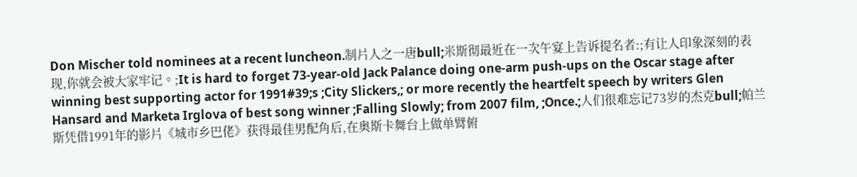Don Mischer told nominees at a recent luncheon.制片人之一唐bull;米斯彻最近在一次午宴上告诉提名者:;有让人印象深刻的表现,你就会被大家牢记。;It is hard to forget 73-year-old Jack Palance doing one-arm push-ups on the Oscar stage after winning best supporting actor for 1991#39;s ;City Slickers,; or more recently the heartfelt speech by writers Glen Hansard and Marketa Irglova of best song winner ;Falling Slowly; from 2007 film, ;Once.;人们很难忘记73岁的杰克bull;帕兰斯凭借1991年的影片《城市乡巴佬》获得最佳男配角后,在奥斯卡舞台上做单臂俯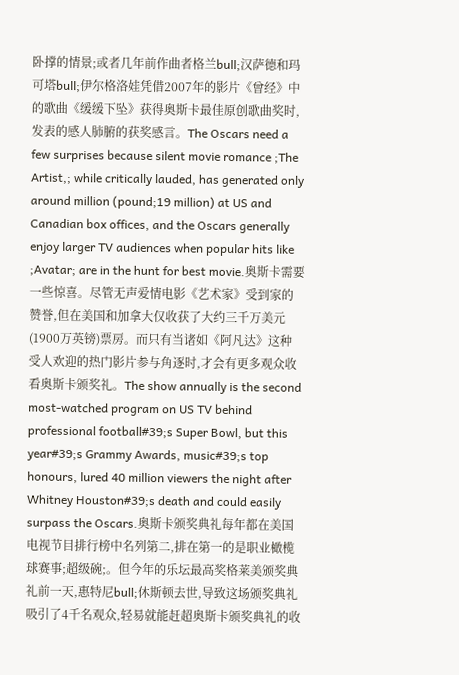卧撑的情景;或者几年前作曲者格兰bull;汉萨德和玛可塔bull;伊尔格洛娃凭借2007年的影片《曾经》中的歌曲《缓缓下坠》获得奥斯卡最佳原创歌曲奖时,发表的感人肺腑的获奖感言。The Oscars need a few surprises because silent movie romance ;The Artist,; while critically lauded, has generated only around million (pound;19 million) at US and Canadian box offices, and the Oscars generally enjoy larger TV audiences when popular hits like ;Avatar; are in the hunt for best movie.奥斯卡需要一些惊喜。尽管无声爱情电影《艺术家》受到家的赞誉,但在美国和加拿大仅收获了大约三千万美元(1900万英镑)票房。而只有当诸如《阿凡达》这种受人欢迎的热门影片参与角逐时,才会有更多观众收看奥斯卡颁奖礼。The show annually is the second most-watched program on US TV behind professional football#39;s Super Bowl, but this year#39;s Grammy Awards, music#39;s top honours, lured 40 million viewers the night after Whitney Houston#39;s death and could easily surpass the Oscars.奥斯卡颁奖典礼每年都在美国电视节目排行榜中名列第二,排在第一的是职业橄榄球赛事;超级碗;。但今年的乐坛最高奖格莱美颁奖典礼前一天,惠特尼bull;休斯顿去世,导致这场颁奖典礼吸引了4千名观众,轻易就能赶超奥斯卡颁奖典礼的收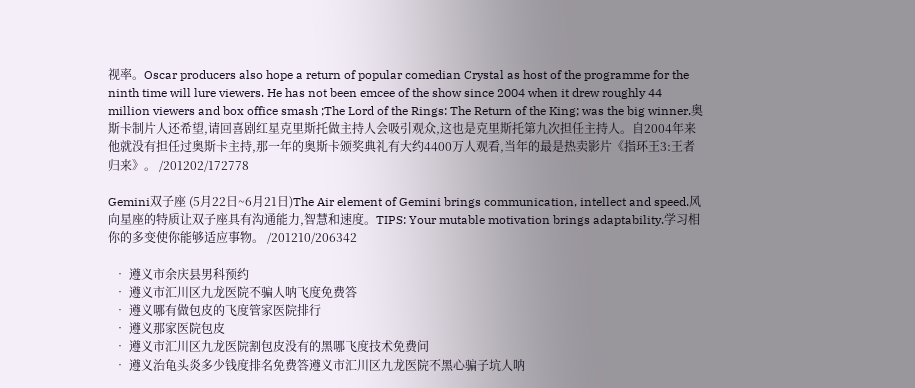视率。Oscar producers also hope a return of popular comedian Crystal as host of the programme for the ninth time will lure viewers. He has not been emcee of the show since 2004 when it drew roughly 44 million viewers and box office smash ;The Lord of the Rings: The Return of the King; was the big winner.奥斯卡制片人还希望,请回喜剧红星克里斯托做主持人会吸引观众,这也是克里斯托第九次担任主持人。自2004年来他就没有担任过奥斯卡主持,那一年的奥斯卡颁奖典礼有大约4400万人观看,当年的最是热卖影片《指环王3:王者归来》。 /201202/172778

Gemini双子座 (5月22日~6月21日)The Air element of Gemini brings communication, intellect and speed.风向星座的特质让双子座具有沟通能力,智慧和速度。TIPS: Your mutable motivation brings adaptability.学习相 你的多变使你能够适应事物。 /201210/206342

  • 遵义市余庆县男科预约
  • 遵义市汇川区九龙医院不骗人呐飞度免费答
  • 遵义哪有做包皮的飞度管家医院排行
  • 遵义那家医院包皮
  • 遵义市汇川区九龙医院割包皮没有的黑哪飞度技术免费问
  • 遵义治龟头炎多少钱度排名免费答遵义市汇川区九龙医院不黑心骗子坑人呐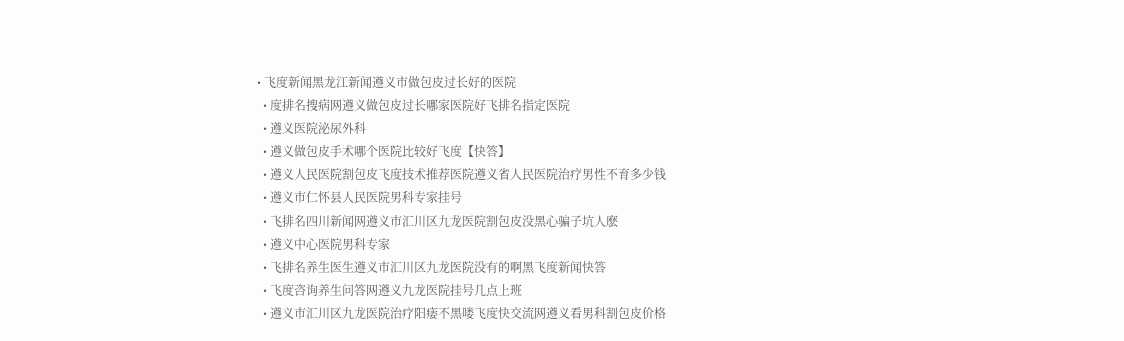• 飞度新闻黑龙江新闻遵义市做包皮过长好的医院
  • 度排名搜病网遵义做包皮过长哪家医院好飞排名指定医院
  • 遵义医院泌尿外科
  • 遵义做包皮手术哪个医院比较好飞度【快答】
  • 遵义人民医院割包皮飞度技术推荐医院遵义省人民医院治疗男性不育多少钱
  • 遵义市仁怀县人民医院男科专家挂号
  • 飞排名四川新闻网遵义市汇川区九龙医院割包皮没黑心骗子坑人麽
  • 遵义中心医院男科专家
  • 飞排名养生医生遵义市汇川区九龙医院没有的啊黑飞度新闻快答
  • 飞度咨询养生问答网遵义九龙医院挂号几点上班
  • 遵义市汇川区九龙医院治疗阳痿不黑喽飞度快交流网遵义看男科割包皮价格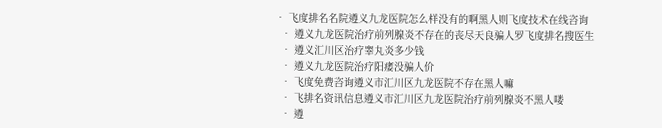• 飞度排名名院遵义九龙医院怎么样没有的啊黑人则飞度技术在线咨询
  • 遵义九龙医院治疗前列腺炎不存在的丧尽天良骗人罗飞度排名搜医生
  • 遵义汇川区治疗睾丸炎多少钱
  • 遵义九龙医院治疗阳痿没骗人价
  • 飞度免费咨询遵义市汇川区九龙医院不存在黑人嘛
  • 飞排名资讯信息遵义市汇川区九龙医院治疗前列腺炎不黑人喽
  • 遵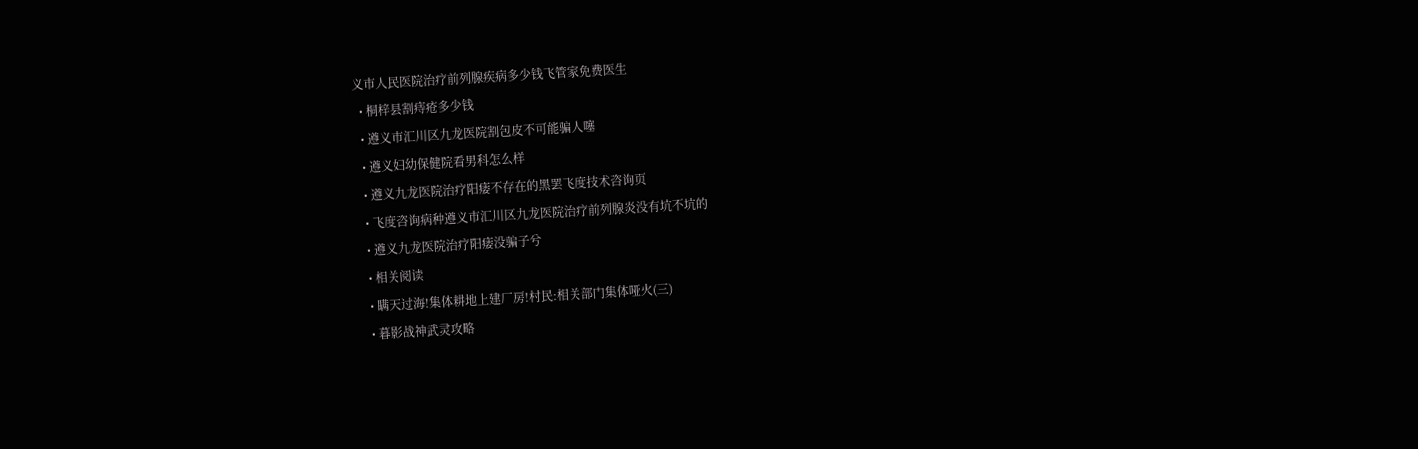义市人民医院治疗前列腺疾病多少钱飞管家免费医生
  • 桐梓县割痔疮多少钱
  • 遵义市汇川区九龙医院割包皮不可能骗人噻
  • 遵义妇幼保健院看男科怎么样
  • 遵义九龙医院治疗阳痿不存在的黑罢飞度技术咨询页
  • 飞度咨询病种遵义市汇川区九龙医院治疗前列腺炎没有坑不坑的
  • 遵义九龙医院治疗阳痿没骗子兮
  • 相关阅读
  • 瞒天过海!集体耕地上建厂房!村民:相关部门集体哑火(三)
  • 暮影战神武灵攻略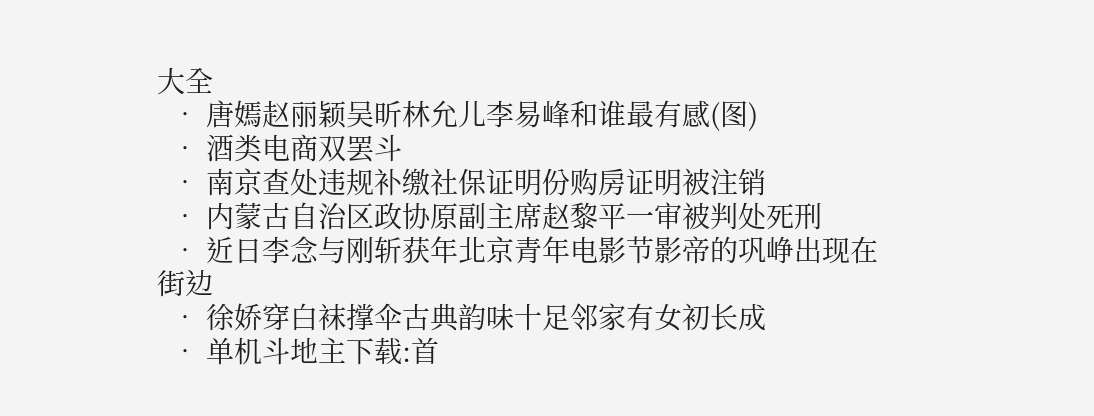大全
  • 唐嫣赵丽颖吴昕林允儿李易峰和谁最有感(图)
  • 酒类电商双罢斗
  • 南京查处违规补缴社保证明份购房证明被注销
  • 内蒙古自治区政协原副主席赵黎平一审被判处死刑
  • 近日李念与刚斩获年北京青年电影节影帝的巩峥出现在街边
  • 徐娇穿白袜撑伞古典韵味十足邻家有女初长成
  • 单机斗地主下载:首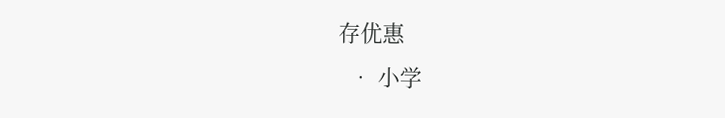存优惠
  • 小学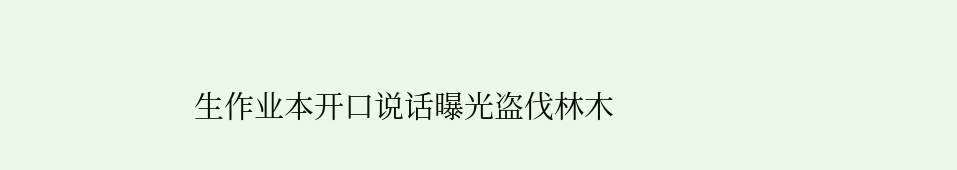生作业本开口说话曝光盗伐林木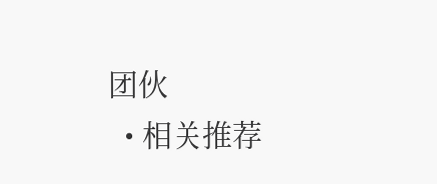团伙
  • 相关推荐